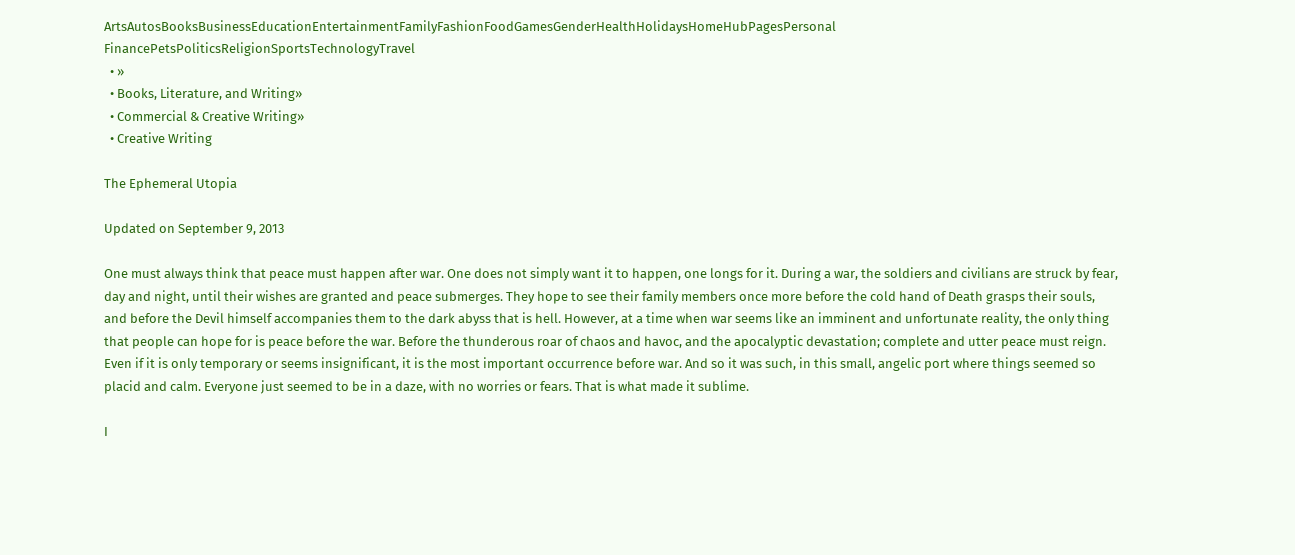ArtsAutosBooksBusinessEducationEntertainmentFamilyFashionFoodGamesGenderHealthHolidaysHomeHubPagesPersonal FinancePetsPoliticsReligionSportsTechnologyTravel
  • »
  • Books, Literature, and Writing»
  • Commercial & Creative Writing»
  • Creative Writing

The Ephemeral Utopia

Updated on September 9, 2013

One must always think that peace must happen after war. One does not simply want it to happen, one longs for it. During a war, the soldiers and civilians are struck by fear, day and night, until their wishes are granted and peace submerges. They hope to see their family members once more before the cold hand of Death grasps their souls, and before the Devil himself accompanies them to the dark abyss that is hell. However, at a time when war seems like an imminent and unfortunate reality, the only thing that people can hope for is peace before the war. Before the thunderous roar of chaos and havoc, and the apocalyptic devastation; complete and utter peace must reign. Even if it is only temporary or seems insignificant, it is the most important occurrence before war. And so it was such, in this small, angelic port where things seemed so placid and calm. Everyone just seemed to be in a daze, with no worries or fears. That is what made it sublime.

I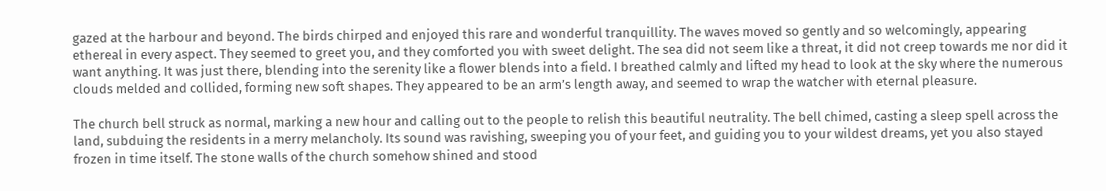gazed at the harbour and beyond. The birds chirped and enjoyed this rare and wonderful tranquillity. The waves moved so gently and so welcomingly, appearing ethereal in every aspect. They seemed to greet you, and they comforted you with sweet delight. The sea did not seem like a threat, it did not creep towards me nor did it want anything. It was just there, blending into the serenity like a flower blends into a field. I breathed calmly and lifted my head to look at the sky where the numerous clouds melded and collided, forming new soft shapes. They appeared to be an arm’s length away, and seemed to wrap the watcher with eternal pleasure.

The church bell struck as normal, marking a new hour and calling out to the people to relish this beautiful neutrality. The bell chimed, casting a sleep spell across the land, subduing the residents in a merry melancholy. Its sound was ravishing, sweeping you of your feet, and guiding you to your wildest dreams, yet you also stayed frozen in time itself. The stone walls of the church somehow shined and stood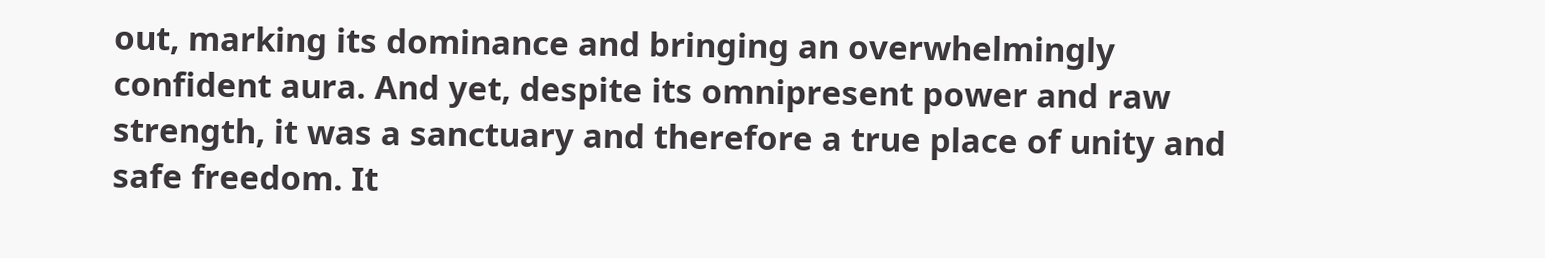out, marking its dominance and bringing an overwhelmingly confident aura. And yet, despite its omnipresent power and raw strength, it was a sanctuary and therefore a true place of unity and safe freedom. It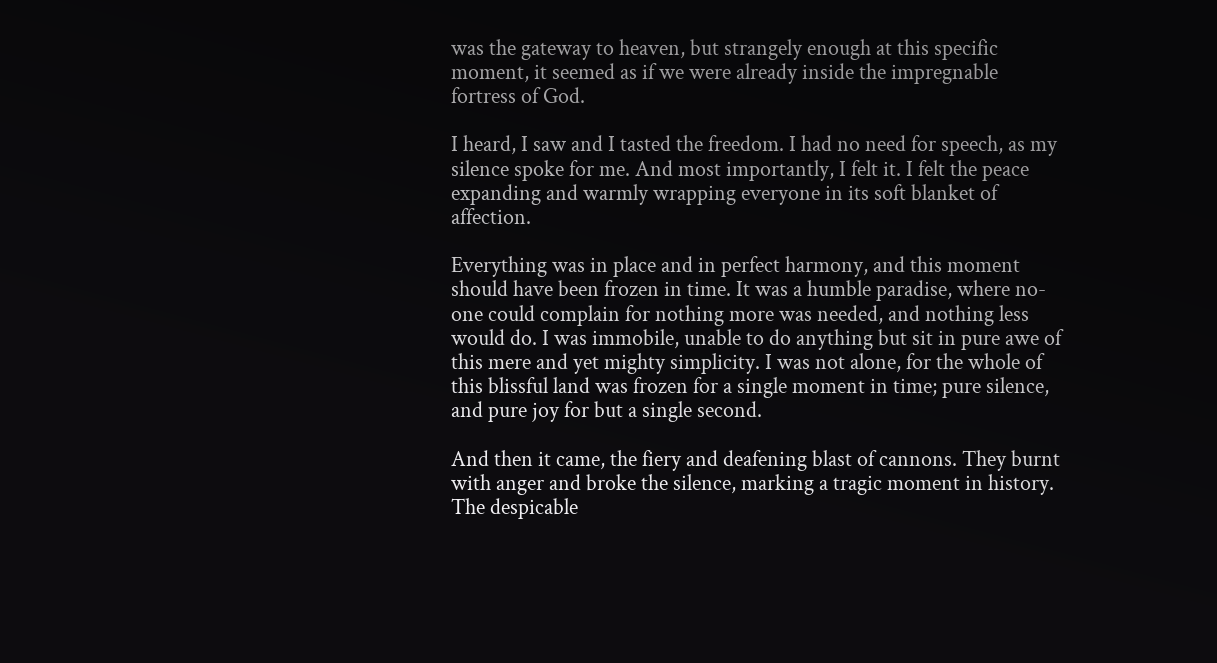was the gateway to heaven, but strangely enough at this specific moment, it seemed as if we were already inside the impregnable fortress of God.

I heard, I saw and I tasted the freedom. I had no need for speech, as my silence spoke for me. And most importantly, I felt it. I felt the peace expanding and warmly wrapping everyone in its soft blanket of affection.

Everything was in place and in perfect harmony, and this moment should have been frozen in time. It was a humble paradise, where no-one could complain for nothing more was needed, and nothing less would do. I was immobile, unable to do anything but sit in pure awe of this mere and yet mighty simplicity. I was not alone, for the whole of this blissful land was frozen for a single moment in time; pure silence, and pure joy for but a single second.

And then it came, the fiery and deafening blast of cannons. They burnt with anger and broke the silence, marking a tragic moment in history. The despicable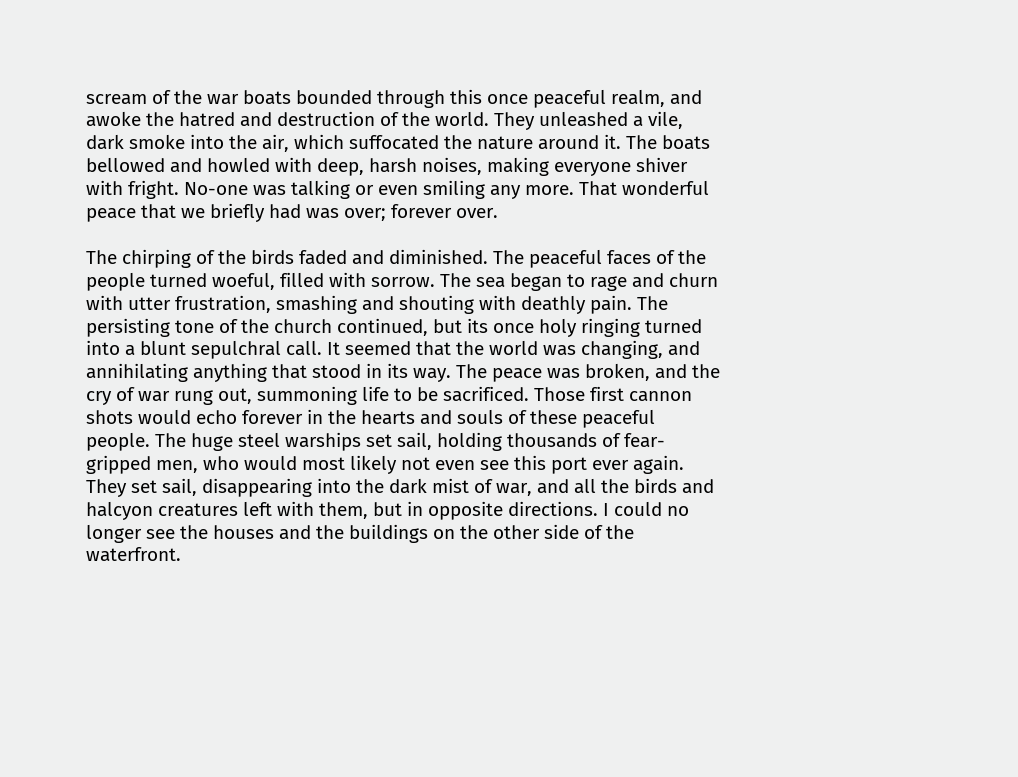scream of the war boats bounded through this once peaceful realm, and awoke the hatred and destruction of the world. They unleashed a vile, dark smoke into the air, which suffocated the nature around it. The boats bellowed and howled with deep, harsh noises, making everyone shiver with fright. No-one was talking or even smiling any more. That wonderful peace that we briefly had was over; forever over.

The chirping of the birds faded and diminished. The peaceful faces of the people turned woeful, filled with sorrow. The sea began to rage and churn with utter frustration, smashing and shouting with deathly pain. The persisting tone of the church continued, but its once holy ringing turned into a blunt sepulchral call. It seemed that the world was changing, and annihilating anything that stood in its way. The peace was broken, and the cry of war rung out, summoning life to be sacrificed. Those first cannon shots would echo forever in the hearts and souls of these peaceful people. The huge steel warships set sail, holding thousands of fear-gripped men, who would most likely not even see this port ever again. They set sail, disappearing into the dark mist of war, and all the birds and halcyon creatures left with them, but in opposite directions. I could no longer see the houses and the buildings on the other side of the waterfront.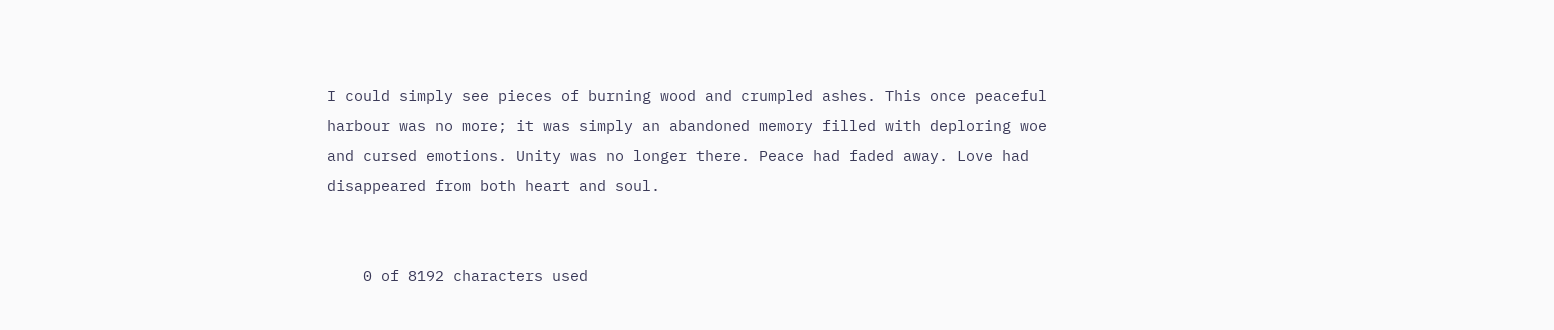I could simply see pieces of burning wood and crumpled ashes. This once peaceful harbour was no more; it was simply an abandoned memory filled with deploring woe and cursed emotions. Unity was no longer there. Peace had faded away. Love had disappeared from both heart and soul.


    0 of 8192 characters used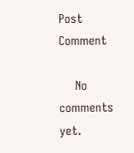Post Comment

    No comments yet.